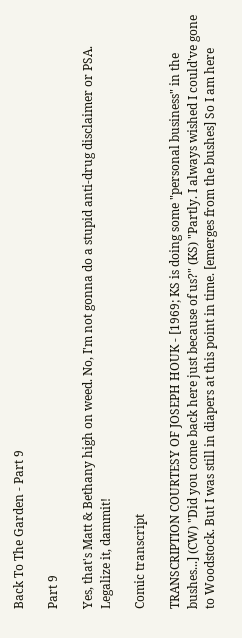Back To The Garden - Part 9

Part 9

Yes, that's Matt & Bethany high on weed. No, I'm not gonna do a stupid anti-drug disclaimer or PSA. Legalize it, dammit!

Comic transcript

TRANSCRIPTION COURTESY OF JOSEPH HOUK - [1969; KS is doing some "personal business" in the bushes...] (CW) "Did you come back here just because of us?" (KS) "Partly. I always wished I could've gone to Woodstock. But I was still in diapers at this point in time. [emerges from the bushes] So I am here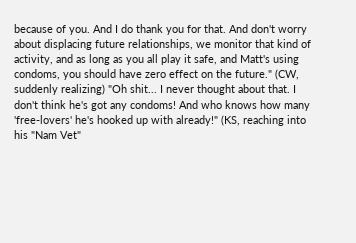because of you. And I do thank you for that. And don't worry about displacing future relationships, we monitor that kind of activity, and as long as you all play it safe, and Matt's using condoms, you should have zero effect on the future." (CW, suddenly realizing) "Oh shit... I never thought about that. I don't think he's got any condoms! And who knows how many 'free-lovers' he's hooked up with already!" (KS, reaching into his "Nam Vet"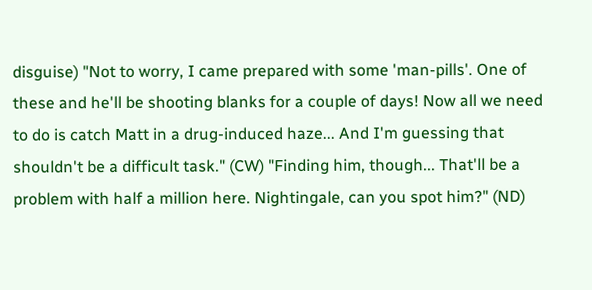disguise) "Not to worry, I came prepared with some 'man-pills'. One of these and he'll be shooting blanks for a couple of days! Now all we need to do is catch Matt in a drug-induced haze... And I'm guessing that shouldn't be a difficult task." (CW) "Finding him, though... That'll be a problem with half a million here. Nightingale, can you spot him?" (ND)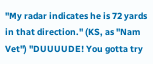"My radar indicates he is 72 yards in that direction." (KS, as "Nam Vet") "DUUUUDE! You gotta try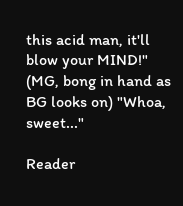this acid man, it'll blow your MIND!" (MG, bong in hand as BG looks on) "Whoa, sweet..."

Reader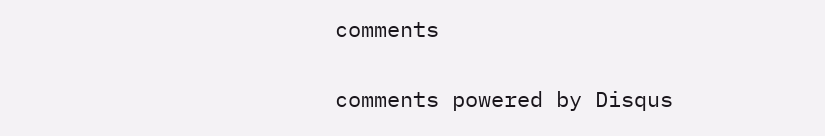comments

comments powered by Disqus